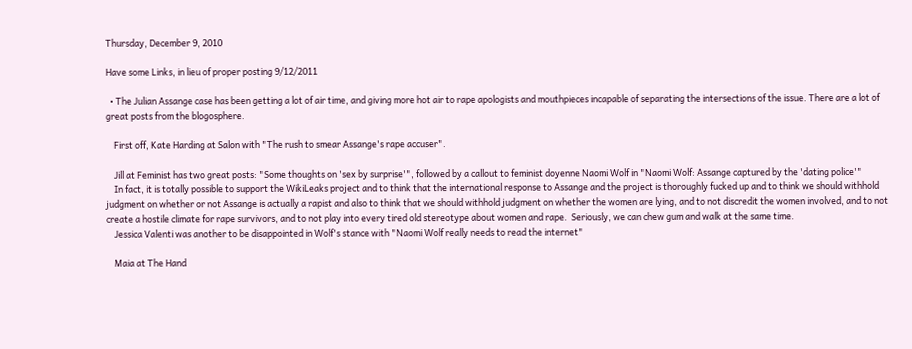Thursday, December 9, 2010

Have some Links, in lieu of proper posting 9/12/2011

  • The Julian Assange case has been getting a lot of air time, and giving more hot air to rape apologists and mouthpieces incapable of separating the intersections of the issue. There are a lot of great posts from the blogosphere.

    First off, Kate Harding at Salon with "The rush to smear Assange's rape accuser".

    Jill at Feminist has two great posts: "Some thoughts on 'sex by surprise'", followed by a callout to feminist doyenne Naomi Wolf in "Naomi Wolf: Assange captured by the 'dating police'"
    In fact, it is totally possible to support the WikiLeaks project and to think that the international response to Assange and the project is thoroughly fucked up and to think we should withhold judgment on whether or not Assange is actually a rapist and also to think that we should withhold judgment on whether the women are lying, and to not discredit the women involved, and to not create a hostile climate for rape survivors, and to not play into every tired old stereotype about women and rape.  Seriously, we can chew gum and walk at the same time.
    Jessica Valenti was another to be disappointed in Wolf's stance with "Naomi Wolf really needs to read the internet"

    Maia at The Hand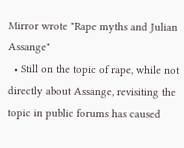Mirror wrote "Rape myths and Julian Assange"
  • Still on the topic of rape, while not directly about Assange, revisiting the topic in public forums has caused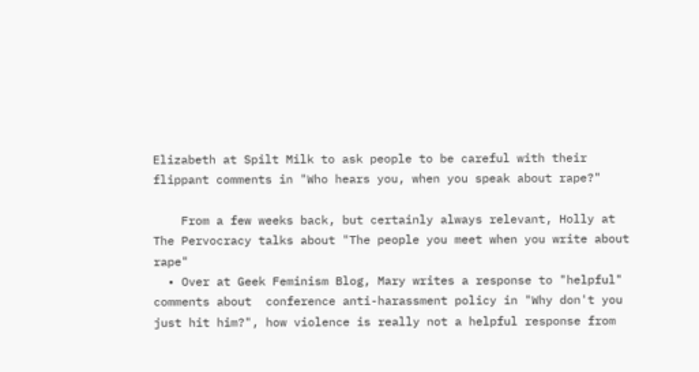Elizabeth at Spilt Milk to ask people to be careful with their flippant comments in "Who hears you, when you speak about rape?"

    From a few weeks back, but certainly always relevant, Holly at The Pervocracy talks about "The people you meet when you write about rape"
  • Over at Geek Feminism Blog, Mary writes a response to "helpful" comments about  conference anti-harassment policy in "Why don't you just hit him?", how violence is really not a helpful response from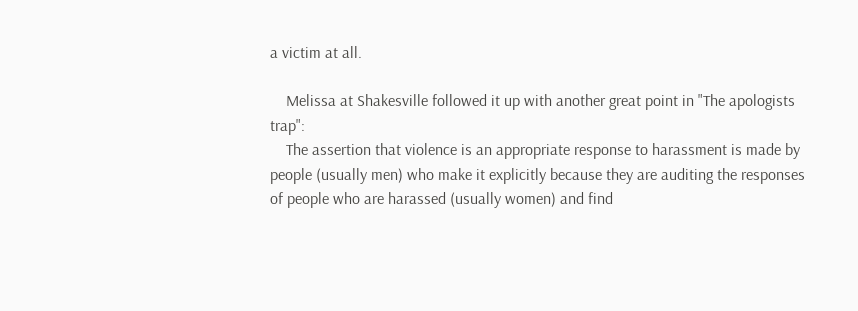a victim at all.

    Melissa at Shakesville followed it up with another great point in "The apologists trap":
    The assertion that violence is an appropriate response to harassment is made by people (usually men) who make it explicitly because they are auditing the responses of people who are harassed (usually women) and find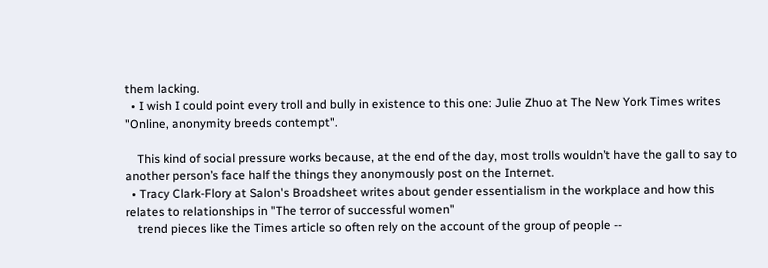them lacking.
  • I wish I could point every troll and bully in existence to this one: Julie Zhuo at The New York Times writes "Online, anonymity breeds contempt".

    This kind of social pressure works because, at the end of the day, most trolls wouldn’t have the gall to say to another person’s face half the things they anonymously post on the Internet.
  • Tracy Clark-Flory at Salon's Broadsheet writes about gender essentialism in the workplace and how this relates to relationships in "The terror of successful women"
    trend pieces like the Times article so often rely on the account of the group of people --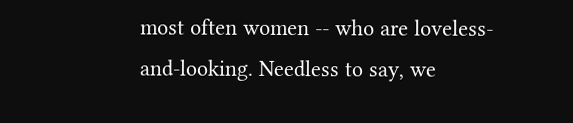most often women -- who are loveless-and-looking. Needless to say, we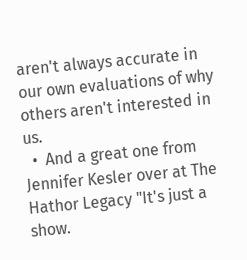aren't always accurate in our own evaluations of why others aren't interested in us.
  •  And a great one from Jennifer Kesler over at The Hathor Legacy "It's just a show.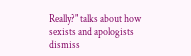Really?" talks about how sexists and apologists dismiss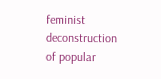feminist deconstruction of popular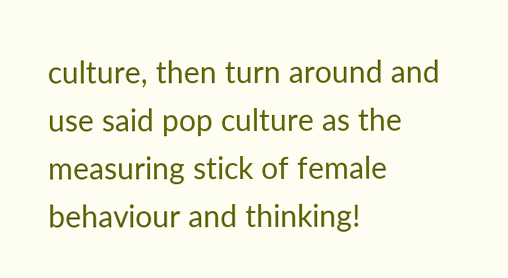culture, then turn around and use said pop culture as the measuring stick of female behaviour and thinking!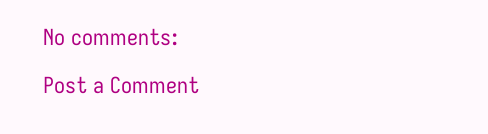No comments:

Post a Comment